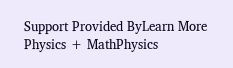Support Provided ByLearn More
Physics + MathPhysics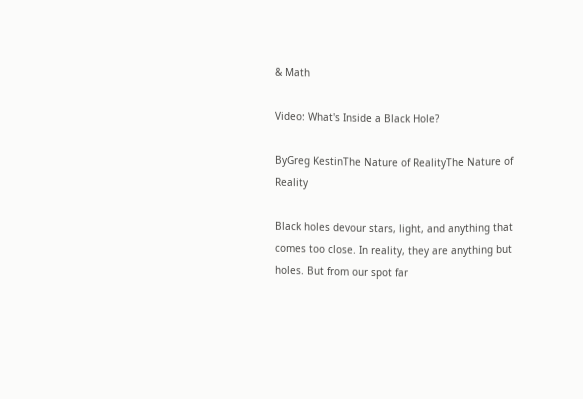& Math

Video: What's Inside a Black Hole?

ByGreg KestinThe Nature of RealityThe Nature of Reality

Black holes devour stars, light, and anything that comes too close. In reality, they are anything but holes. But from our spot far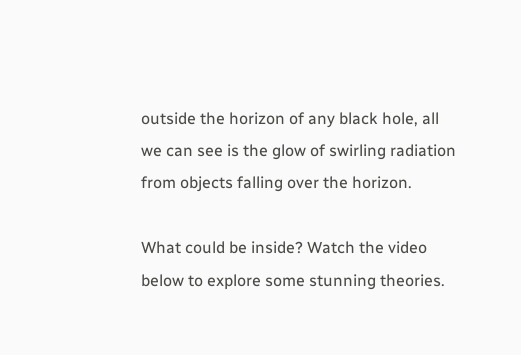outside the horizon of any black hole, all we can see is the glow of swirling radiation from objects falling over the horizon.

What could be inside? Watch the video below to explore some stunning theories.